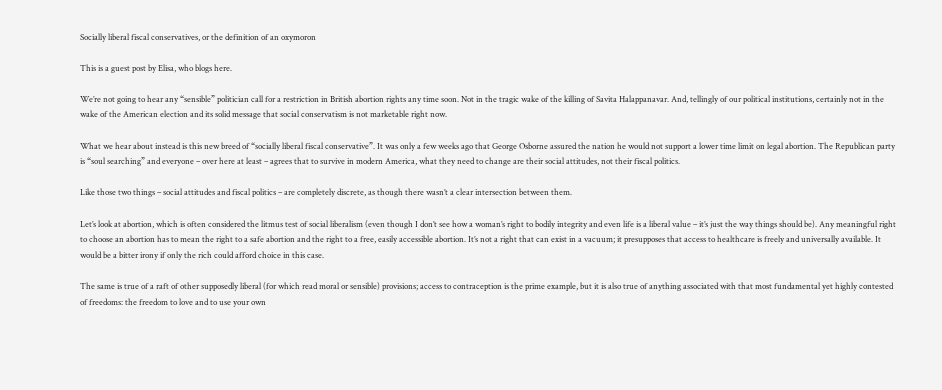Socially liberal fiscal conservatives, or the definition of an oxymoron

This is a guest post by Elisa, who blogs here.

We’re not going to hear any “sensible” politician call for a restriction in British abortion rights any time soon. Not in the tragic wake of the killing of Savita Halappanavar. And, tellingly of our political institutions, certainly not in the wake of the American election and its solid message that social conservatism is not marketable right now.

What we hear about instead is this new breed of “socially liberal fiscal conservative”. It was only a few weeks ago that George Osborne assured the nation he would not support a lower time limit on legal abortion. The Republican party is “soul searching” and everyone – over here at least – agrees that to survive in modern America, what they need to change are their social attitudes, not their fiscal politics.

Like those two things – social attitudes and fiscal politics – are completely discrete, as though there wasn’t a clear intersection between them.

Let’s look at abortion, which is often considered the litmus test of social liberalism (even though I don’t see how a woman’s right to bodily integrity and even life is a liberal value – it’s just the way things should be). Any meaningful right to choose an abortion has to mean the right to a safe abortion and the right to a free, easily accessible abortion. It’s not a right that can exist in a vacuum; it presupposes that access to healthcare is freely and universally available. It would be a bitter irony if only the rich could afford choice in this case.

The same is true of a raft of other supposedly liberal (for which read moral or sensible) provisions; access to contraception is the prime example, but it is also true of anything associated with that most fundamental yet highly contested of freedoms: the freedom to love and to use your own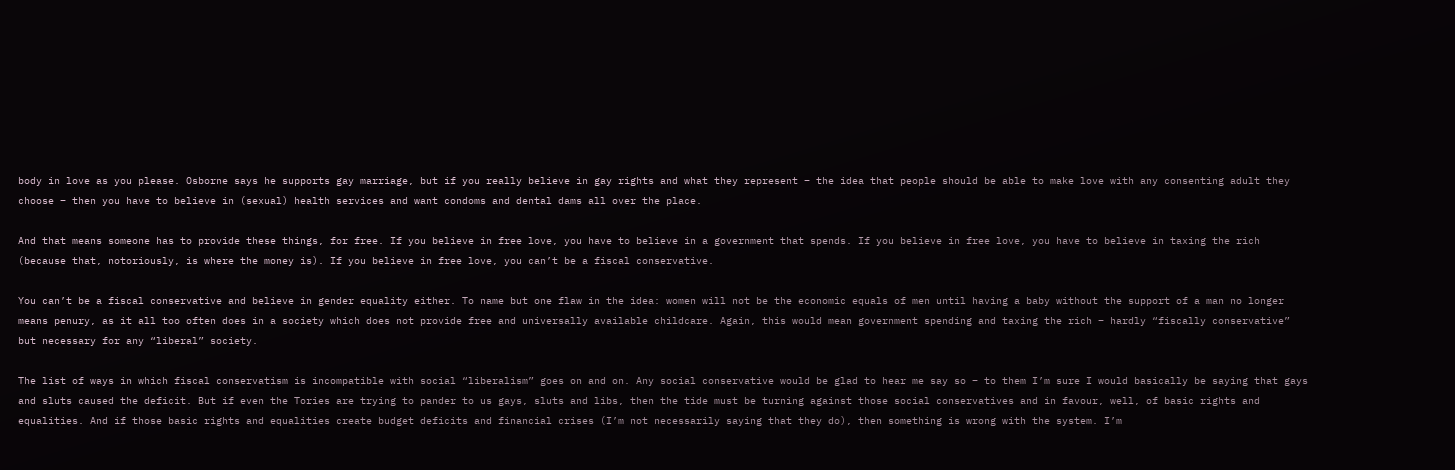body in love as you please. Osborne says he supports gay marriage, but if you really believe in gay rights and what they represent – the idea that people should be able to make love with any consenting adult they choose – then you have to believe in (sexual) health services and want condoms and dental dams all over the place.

And that means someone has to provide these things, for free. If you believe in free love, you have to believe in a government that spends. If you believe in free love, you have to believe in taxing the rich (because that, notoriously, is where the money is). If you believe in free love, you can’t be a fiscal conservative.

You can’t be a fiscal conservative and believe in gender equality either. To name but one flaw in the idea: women will not be the economic equals of men until having a baby without the support of a man no longer means penury, as it all too often does in a society which does not provide free and universally available childcare. Again, this would mean government spending and taxing the rich – hardly “fiscally conservative” but necessary for any “liberal” society.

The list of ways in which fiscal conservatism is incompatible with social “liberalism” goes on and on. Any social conservative would be glad to hear me say so – to them I’m sure I would basically be saying that gays and sluts caused the deficit. But if even the Tories are trying to pander to us gays, sluts and libs, then the tide must be turning against those social conservatives and in favour, well, of basic rights and equalities. And if those basic rights and equalities create budget deficits and financial crises (I’m not necessarily saying that they do), then something is wrong with the system. I’m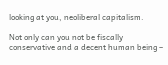looking at you, neoliberal capitalism.

Not only can you not be fiscally conservative and a decent human being –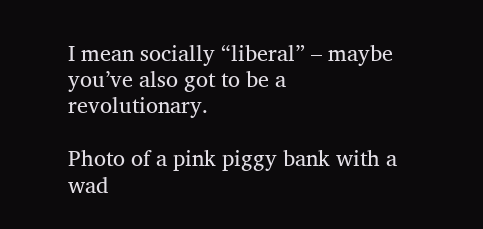I mean socially “liberal” – maybe you’ve also got to be a revolutionary.

Photo of a pink piggy bank with a wad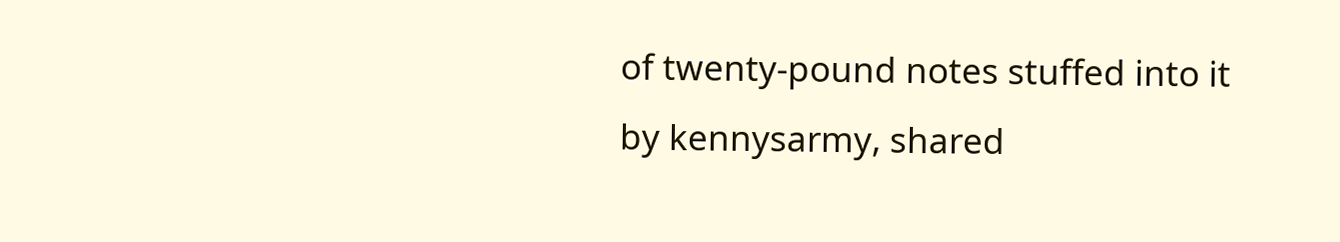of twenty-pound notes stuffed into it by kennysarmy, shared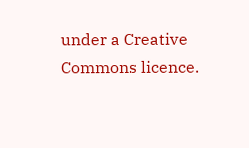under a Creative Commons licence.